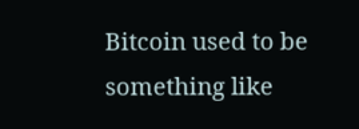Bitcoin used to be something like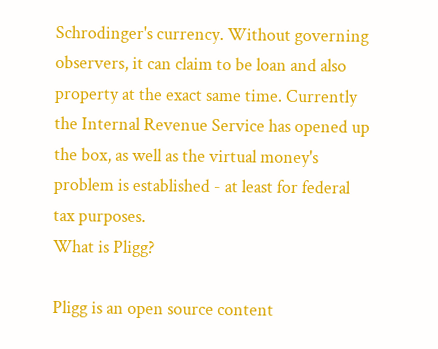Schrodinger's currency. Without governing observers, it can claim to be loan and also property at the exact same time. Currently the Internal Revenue Service has opened up the box, as well as the virtual money's problem is established - at least for federal tax purposes.
What is Pligg?

Pligg is an open source content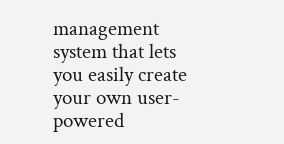management system that lets you easily create your own user-powered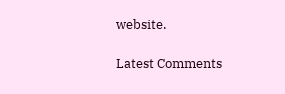website.

Latest Comments